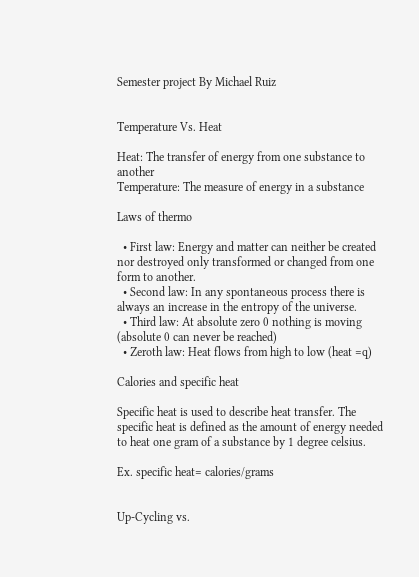Semester project By Michael Ruiz


Temperature Vs. Heat

Heat: The transfer of energy from one substance to another
Temperature: The measure of energy in a substance

Laws of thermo

  • First law: Energy and matter can neither be created nor destroyed only transformed or changed from one form to another.
  • Second law: In any spontaneous process there is always an increase in the entropy of the universe.
  • Third law: At absolute zero 0 nothing is moving (absolute 0 can never be reached)
  • Zeroth law: Heat flows from high to low (heat =q)

Calories and specific heat

Specific heat is used to describe heat transfer. The specific heat is defined as the amount of energy needed to heat one gram of a substance by 1 degree celsius.

Ex. specific heat= calories/grams


Up-Cycling vs.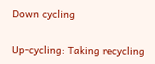Down cycling

Up-cycling: Taking recycling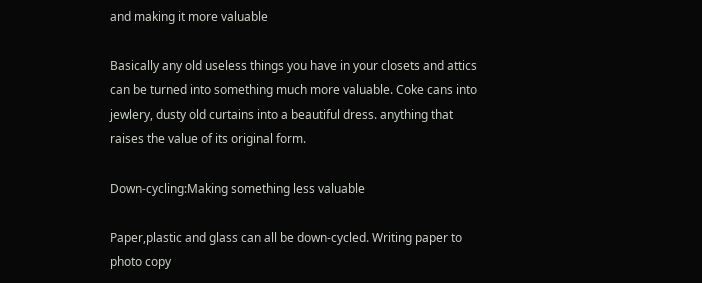and making it more valuable

Basically any old useless things you have in your closets and attics can be turned into something much more valuable. Coke cans into jewlery, dusty old curtains into a beautiful dress. anything that raises the value of its original form.

Down-cycling:Making something less valuable

Paper,plastic and glass can all be down-cycled. Writing paper to photo copy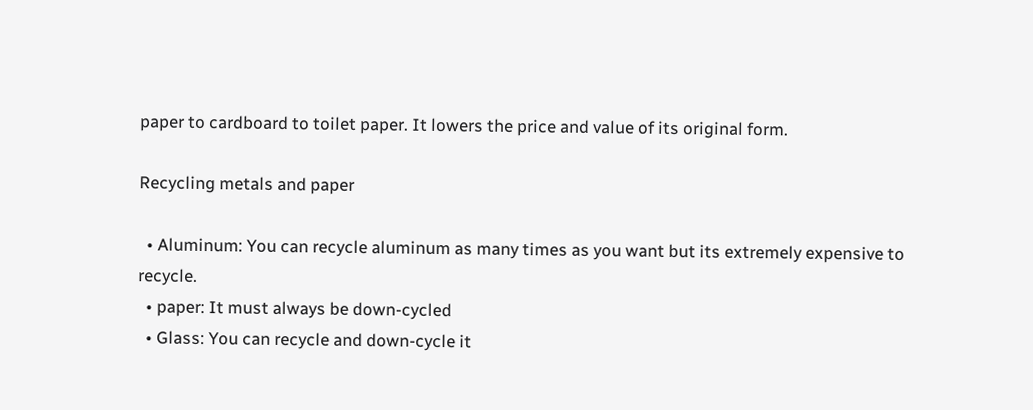paper to cardboard to toilet paper. It lowers the price and value of its original form.

Recycling metals and paper

  • Aluminum: You can recycle aluminum as many times as you want but its extremely expensive to recycle.
  • paper: It must always be down-cycled
  • Glass: You can recycle and down-cycle it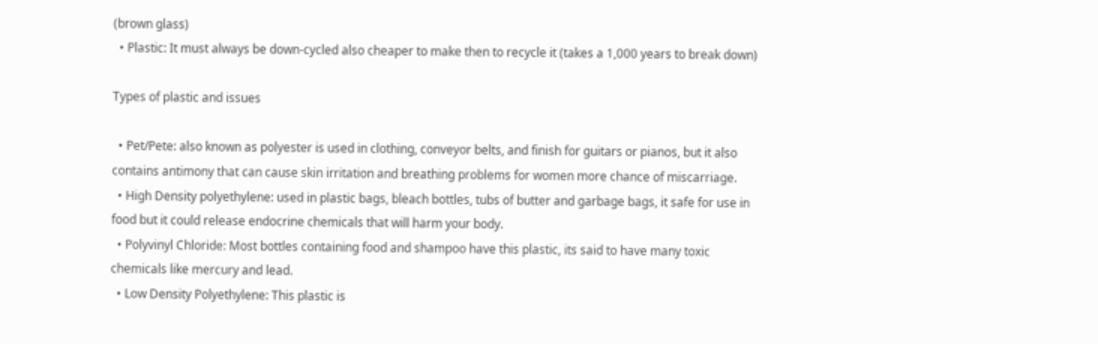(brown glass)
  • Plastic: It must always be down-cycled also cheaper to make then to recycle it (takes a 1,000 years to break down)

Types of plastic and issues

  • Pet/Pete: also known as polyester is used in clothing, conveyor belts, and finish for guitars or pianos, but it also contains antimony that can cause skin irritation and breathing problems for women more chance of miscarriage.
  • High Density polyethylene: used in plastic bags, bleach bottles, tubs of butter and garbage bags, it safe for use in food but it could release endocrine chemicals that will harm your body.
  • Polyvinyl Chloride: Most bottles containing food and shampoo have this plastic, its said to have many toxic chemicals like mercury and lead.
  • Low Density Polyethylene: This plastic is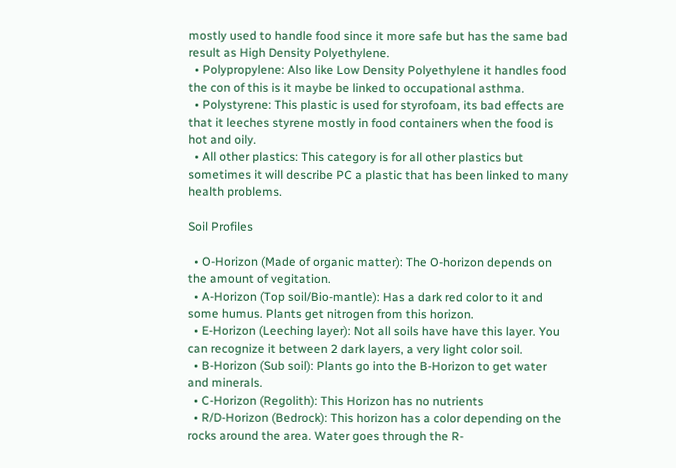mostly used to handle food since it more safe but has the same bad result as High Density Polyethylene.
  • Polypropylene: Also like Low Density Polyethylene it handles food the con of this is it maybe be linked to occupational asthma.
  • Polystyrene: This plastic is used for styrofoam, its bad effects are that it leeches styrene mostly in food containers when the food is hot and oily.
  • All other plastics: This category is for all other plastics but sometimes it will describe PC a plastic that has been linked to many health problems.

Soil Profiles

  • O-Horizon (Made of organic matter): The O-horizon depends on the amount of vegitation.
  • A-Horizon (Top soil/Bio-mantle): Has a dark red color to it and some humus. Plants get nitrogen from this horizon.
  • E-Horizon (Leeching layer): Not all soils have have this layer. You can recognize it between 2 dark layers, a very light color soil.
  • B-Horizon (Sub soil): Plants go into the B-Horizon to get water and minerals.
  • C-Horizon (Regolith): This Horizon has no nutrients
  • R/D-Horizon (Bedrock): This horizon has a color depending on the rocks around the area. Water goes through the R-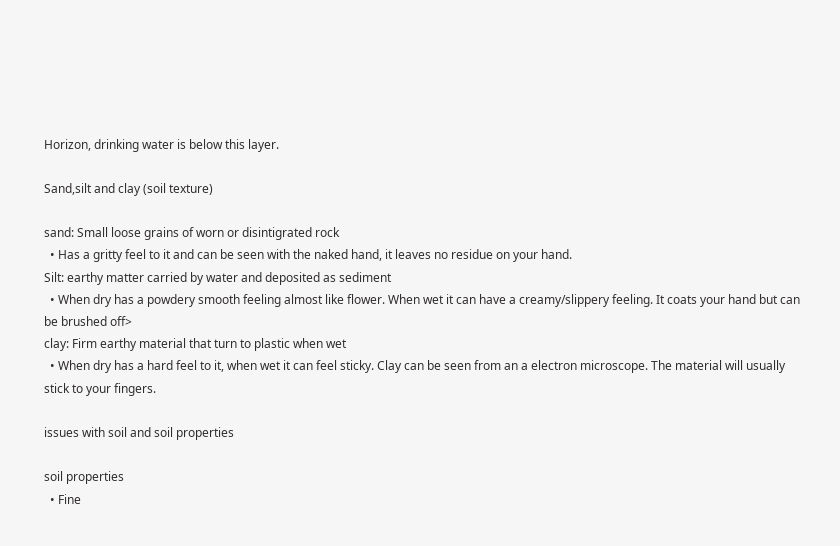Horizon, drinking water is below this layer.

Sand,silt and clay (soil texture)

sand: Small loose grains of worn or disintigrated rock
  • Has a gritty feel to it and can be seen with the naked hand, it leaves no residue on your hand.
Silt: earthy matter carried by water and deposited as sediment
  • When dry has a powdery smooth feeling almost like flower. When wet it can have a creamy/slippery feeling. It coats your hand but can be brushed off>
clay: Firm earthy material that turn to plastic when wet
  • When dry has a hard feel to it, when wet it can feel sticky. Clay can be seen from an a electron microscope. The material will usually stick to your fingers.

issues with soil and soil properties

soil properties
  • Fine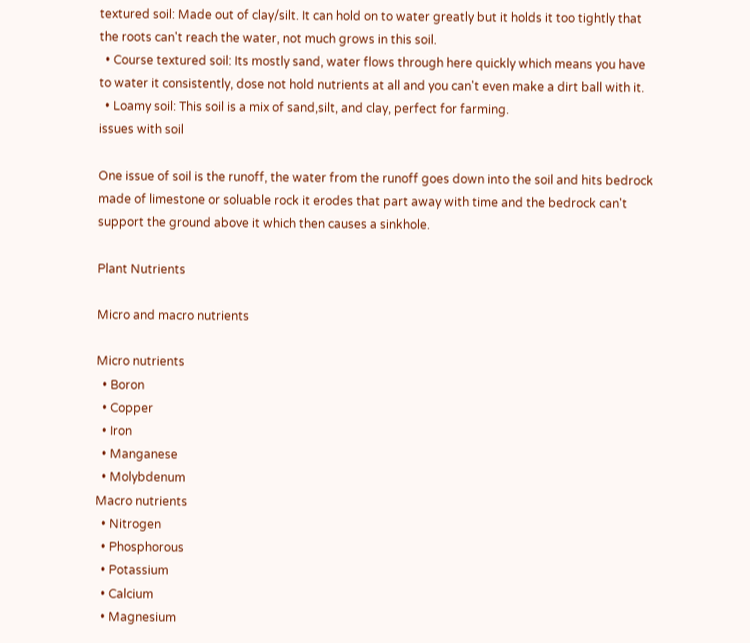textured soil: Made out of clay/silt. It can hold on to water greatly but it holds it too tightly that the roots can't reach the water, not much grows in this soil.
  • Course textured soil: Its mostly sand, water flows through here quickly which means you have to water it consistently, dose not hold nutrients at all and you can't even make a dirt ball with it.
  • Loamy soil: This soil is a mix of sand,silt, and clay, perfect for farming.
issues with soil

One issue of soil is the runoff, the water from the runoff goes down into the soil and hits bedrock made of limestone or soluable rock it erodes that part away with time and the bedrock can't support the ground above it which then causes a sinkhole.

Plant Nutrients

Micro and macro nutrients

Micro nutrients
  • Boron
  • Copper
  • Iron
  • Manganese
  • Molybdenum
Macro nutrients
  • Nitrogen
  • Phosphorous
  • Potassium
  • Calcium
  • Magnesium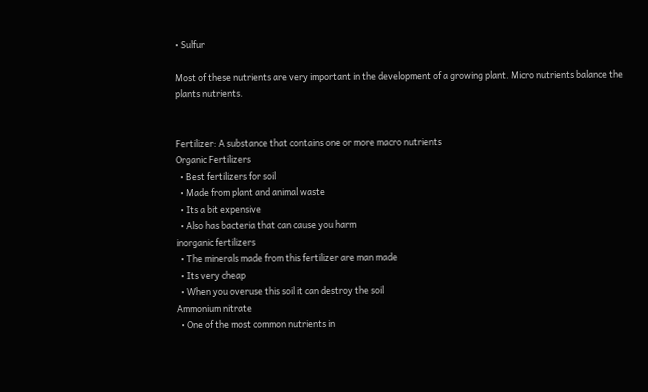• Sulfur

Most of these nutrients are very important in the development of a growing plant. Micro nutrients balance the plants nutrients.


Fertilizer: A substance that contains one or more macro nutrients
Organic Fertilizers
  • Best fertilizers for soil
  • Made from plant and animal waste
  • Its a bit expensive
  • Also has bacteria that can cause you harm
inorganic fertilizers
  • The minerals made from this fertilizer are man made
  • Its very cheap
  • When you overuse this soil it can destroy the soil
Ammonium nitrate
  • One of the most common nutrients in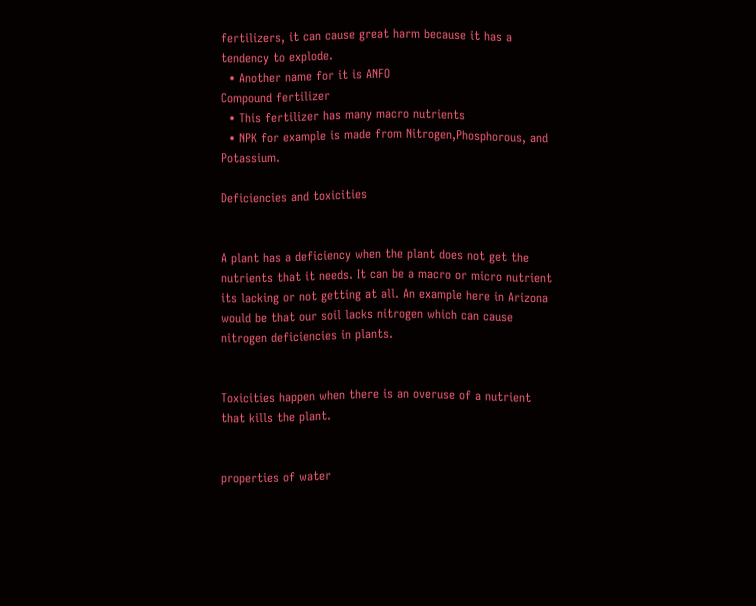fertilizers, it can cause great harm because it has a tendency to explode.
  • Another name for it is ANFO
Compound fertilizer
  • This fertilizer has many macro nutrients
  • NPK for example is made from Nitrogen,Phosphorous, and Potassium.

Deficiencies and toxicities


A plant has a deficiency when the plant does not get the nutrients that it needs. It can be a macro or micro nutrient its lacking or not getting at all. An example here in Arizona would be that our soil lacks nitrogen which can cause nitrogen deficiencies in plants.


Toxicities happen when there is an overuse of a nutrient that kills the plant.


properties of water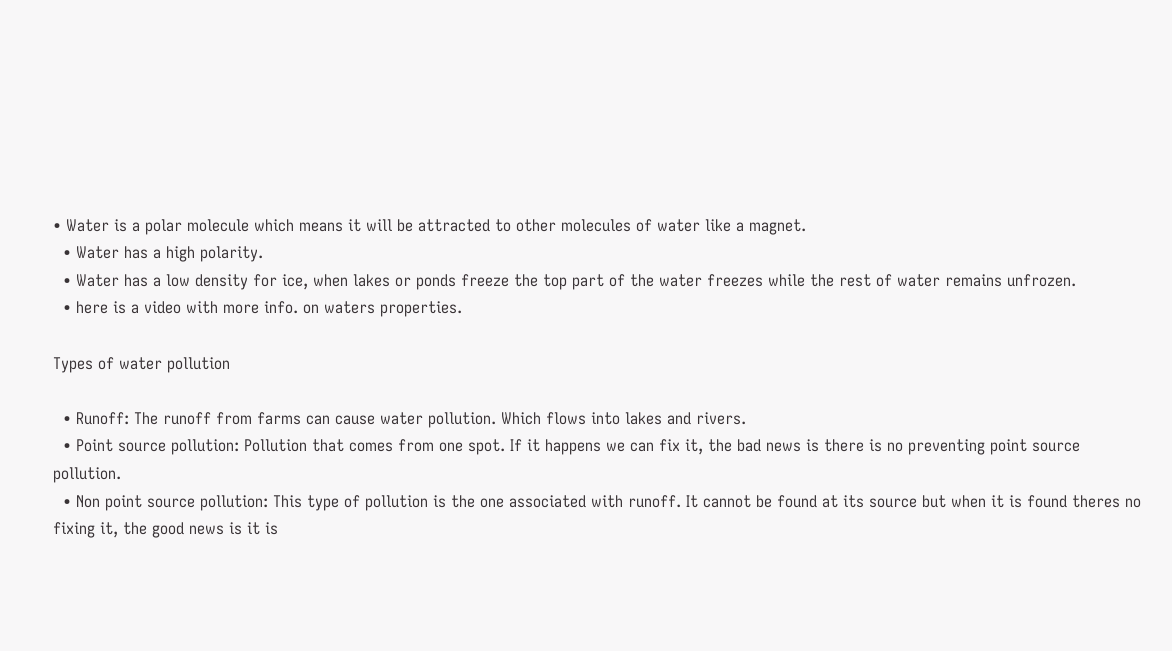• Water is a polar molecule which means it will be attracted to other molecules of water like a magnet.
  • Water has a high polarity.
  • Water has a low density for ice, when lakes or ponds freeze the top part of the water freezes while the rest of water remains unfrozen.
  • here is a video with more info. on waters properties.

Types of water pollution

  • Runoff: The runoff from farms can cause water pollution. Which flows into lakes and rivers.
  • Point source pollution: Pollution that comes from one spot. If it happens we can fix it, the bad news is there is no preventing point source pollution.
  • Non point source pollution: This type of pollution is the one associated with runoff. It cannot be found at its source but when it is found theres no fixing it, the good news is it is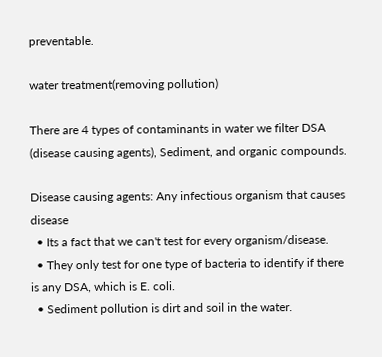preventable.

water treatment(removing pollution)

There are 4 types of contaminants in water we filter DSA (disease causing agents), Sediment, and organic compounds.

Disease causing agents: Any infectious organism that causes disease
  • Its a fact that we can't test for every organism/disease.
  • They only test for one type of bacteria to identify if there is any DSA, which is E. coli.
  • Sediment pollution is dirt and soil in the water.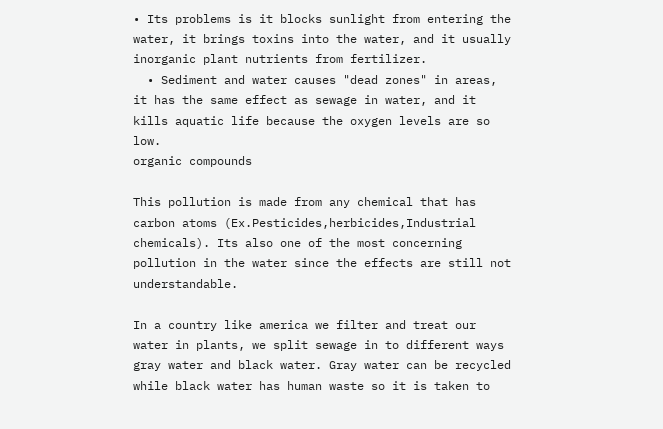• Its problems is it blocks sunlight from entering the water, it brings toxins into the water, and it usually inorganic plant nutrients from fertilizer.
  • Sediment and water causes "dead zones" in areas, it has the same effect as sewage in water, and it kills aquatic life because the oxygen levels are so low.
organic compounds

This pollution is made from any chemical that has carbon atoms (Ex.Pesticides,herbicides,Industrial chemicals). Its also one of the most concerning pollution in the water since the effects are still not understandable.

In a country like america we filter and treat our water in plants, we split sewage in to different ways gray water and black water. Gray water can be recycled while black water has human waste so it is taken to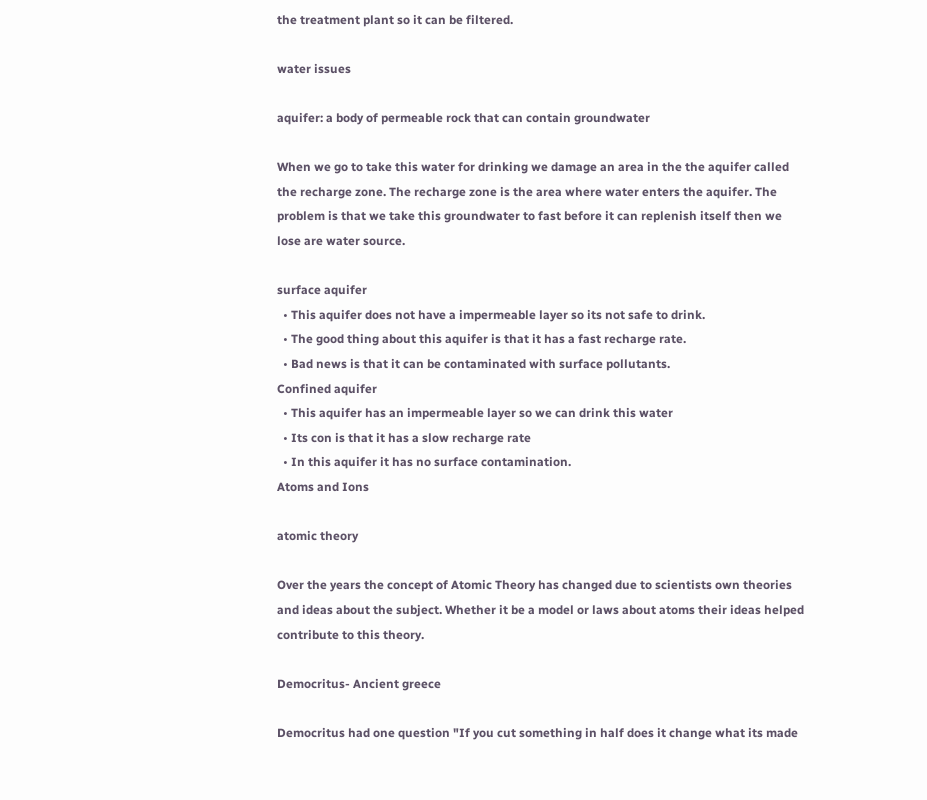the treatment plant so it can be filtered.

water issues

aquifer: a body of permeable rock that can contain groundwater

When we go to take this water for drinking we damage an area in the the aquifer called the recharge zone. The recharge zone is the area where water enters the aquifer. The problem is that we take this groundwater to fast before it can replenish itself then we lose are water source.

surface aquifer
  • This aquifer does not have a impermeable layer so its not safe to drink.
  • The good thing about this aquifer is that it has a fast recharge rate.
  • Bad news is that it can be contaminated with surface pollutants.
Confined aquifer
  • This aquifer has an impermeable layer so we can drink this water
  • Its con is that it has a slow recharge rate
  • In this aquifer it has no surface contamination.
Atoms and Ions

atomic theory

Over the years the concept of Atomic Theory has changed due to scientists own theories and ideas about the subject. Whether it be a model or laws about atoms their ideas helped contribute to this theory.

Democritus- Ancient greece

Democritus had one question "If you cut something in half does it change what its made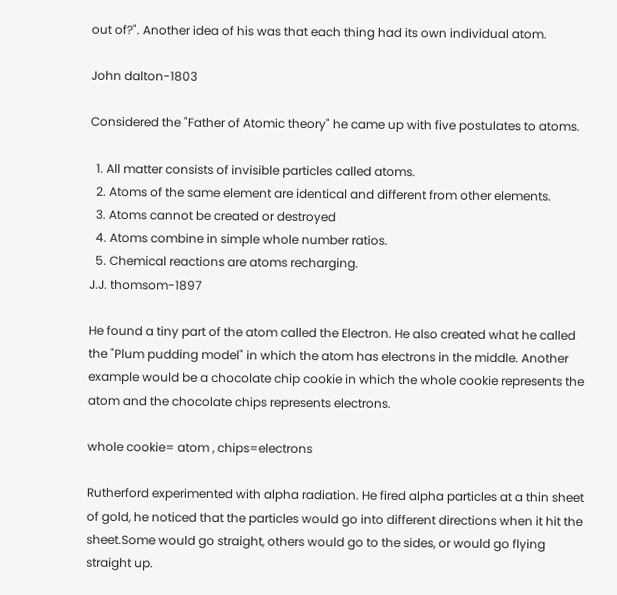out of?". Another idea of his was that each thing had its own individual atom.

John dalton-1803

Considered the "Father of Atomic theory" he came up with five postulates to atoms.

  1. All matter consists of invisible particles called atoms.
  2. Atoms of the same element are identical and different from other elements.
  3. Atoms cannot be created or destroyed
  4. Atoms combine in simple whole number ratios.
  5. Chemical reactions are atoms recharging.
J.J. thomsom-1897

He found a tiny part of the atom called the Electron. He also created what he called the "Plum pudding model" in which the atom has electrons in the middle. Another example would be a chocolate chip cookie in which the whole cookie represents the atom and the chocolate chips represents electrons.

whole cookie= atom , chips=electrons

Rutherford experimented with alpha radiation. He fired alpha particles at a thin sheet of gold, he noticed that the particles would go into different directions when it hit the sheet.Some would go straight, others would go to the sides, or would go flying straight up.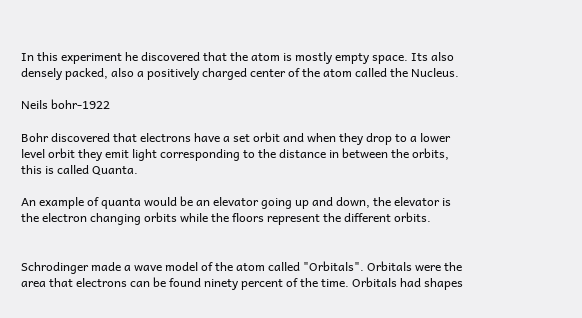In this experiment he discovered that the atom is mostly empty space. Its also densely packed, also a positively charged center of the atom called the Nucleus.

Neils bohr-1922

Bohr discovered that electrons have a set orbit and when they drop to a lower level orbit they emit light corresponding to the distance in between the orbits, this is called Quanta.

An example of quanta would be an elevator going up and down, the elevator is the electron changing orbits while the floors represent the different orbits.


Schrodinger made a wave model of the atom called "Orbitals". Orbitals were the area that electrons can be found ninety percent of the time. Orbitals had shapes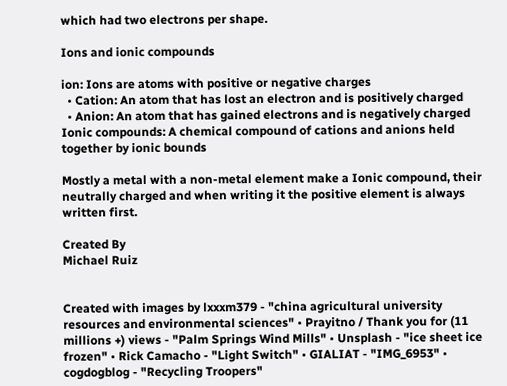which had two electrons per shape.

Ions and ionic compounds

ion: Ions are atoms with positive or negative charges
  • Cation: An atom that has lost an electron and is positively charged
  • Anion: An atom that has gained electrons and is negatively charged
Ionic compounds: A chemical compound of cations and anions held together by ionic bounds

Mostly a metal with a non-metal element make a Ionic compound, their neutrally charged and when writing it the positive element is always written first.

Created By
Michael Ruiz


Created with images by lxxxm379 - "china agricultural university resources and environmental sciences" • Prayitno / Thank you for (11 millions +) views - "Palm Springs Wind Mills" • Unsplash - "ice sheet ice frozen" • Rick Camacho - "Light Switch" • GIALIAT - "IMG_6953" • cogdogblog - "Recycling Troopers"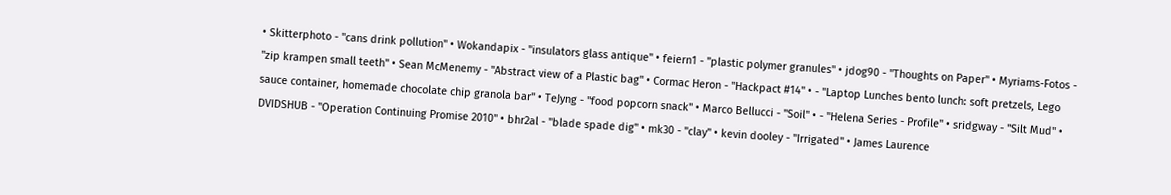• Skitterphoto - "cans drink pollution" • Wokandapix - "insulators glass antique" • feiern1 - "plastic polymer granules" • jdog90 - "Thoughts on Paper" • Myriams-Fotos - "zip krampen small teeth" • Sean McMenemy - "Abstract view of a Plastic bag" • Cormac Heron - "Hackpact #14" • - "Laptop Lunches bento lunch: soft pretzels, Lego sauce container, homemade chocolate chip granola bar" • TeJyng - "food popcorn snack" • Marco Bellucci - "Soil" • - "Helena Series - Profile" • sridgway - "Silt Mud" • DVIDSHUB - "Operation Continuing Promise 2010" • bhr2al - "blade spade dig" • mk30 - "clay" • kevin dooley - "Irrigated" • James Laurence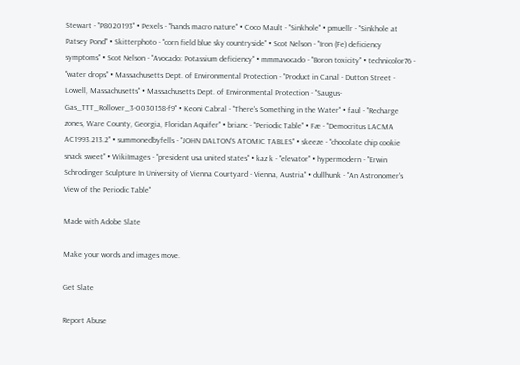Stewart - "P8020193" • Pexels - "hands macro nature" • Coco Mault - "Sinkhole" • pmuellr - "Sinkhole at Patsey Pond" • Skitterphoto - "corn field blue sky countryside" • Scot Nelson - "Iron (Fe) deficiency symptoms" • Scot Nelson - "Avocado: Potassium deficiency" • mmmavocado - "Boron toxicity" • technicolor76 - "water drops" • Massachusetts Dept. of Environmental Protection - "Product in Canal - Dutton Street - Lowell, Massachusetts" • Massachusetts Dept. of Environmental Protection - "Saugus-Gas_TTT_Rollover_3-0030158-f9" • Keoni Cabral - "There's Something in the Water" • faul - "Recharge zones, Ware County, Georgia, Floridan Aquifer" • brianc - "Periodic Table" • Fæ - "Democritus LACMA AC1993.213.2" • summonedbyfells - "JOHN DALTON'S ATOMIC TABLES" • skeeze - "chocolate chip cookie snack sweet" • WikiImages - "president usa united states" • kaz k - "elevator" • hypermodern - "Erwin Schrodinger Sculpture In University of Vienna Courtyard - Vienna, Austria" • dullhunk - "An Astronomer's View of the Periodic Table"

Made with Adobe Slate

Make your words and images move.

Get Slate

Report Abuse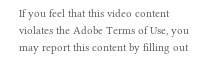If you feel that this video content violates the Adobe Terms of Use, you may report this content by filling out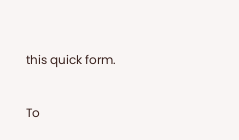this quick form.

To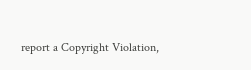report a Copyright Violation,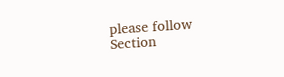please follow Section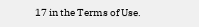17 in the Terms of Use.